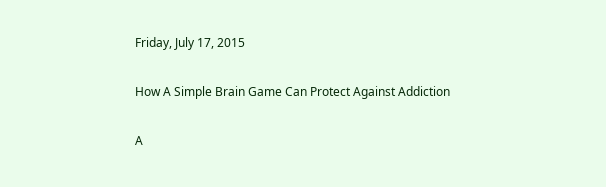Friday, July 17, 2015

How A Simple Brain Game Can Protect Against Addiction

A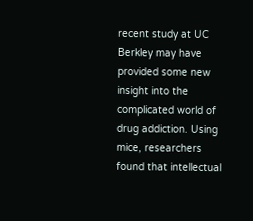recent study at UC Berkley may have provided some new insight into the complicated world of drug addiction. Using mice, researchers found that intellectual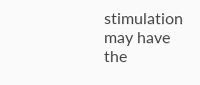stimulation may have the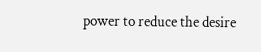power to reduce the desire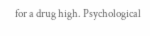for a drug high. Psychological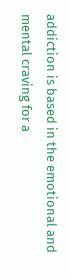addiction is based in the emotional and mental craving for a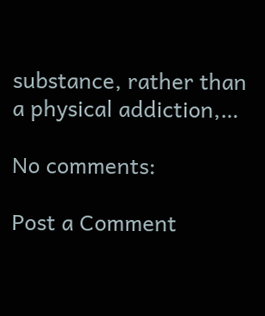substance, rather than a physical addiction,…

No comments:

Post a Comment